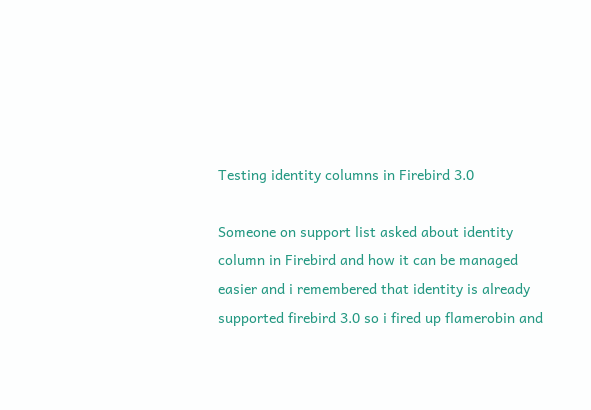Testing identity columns in Firebird 3.0

Someone on support list asked about identity column in Firebird and how it can be managed easier and i remembered that identity is already supported firebird 3.0 so i fired up flamerobin and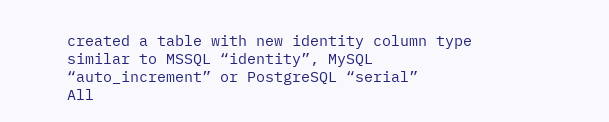created a table with new identity column type similar to MSSQL “identity”, MySQL “auto_increment” or PostgreSQL “serial”
All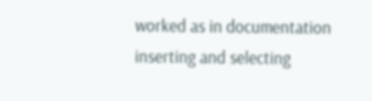worked as in documentation  inserting and selecting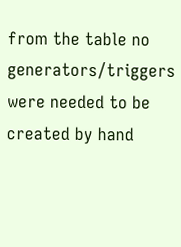from the table no generators/triggers were needed to be created by hand